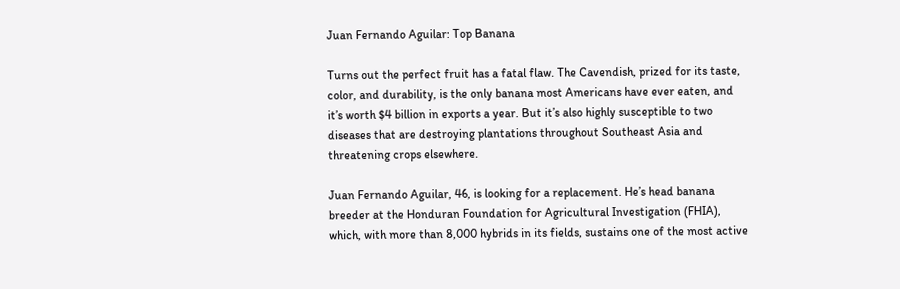Juan Fernando Aguilar: Top Banana

Turns out the perfect fruit has a fatal flaw. The Cavendish, prized for its taste, color, and durability, is the only banana most Americans have ever eaten, and it’s worth $4 billion in exports a year. But it’s also highly susceptible to two diseases that are destroying plantations throughout Southeast Asia and threatening crops elsewhere.

Juan Fernando Aguilar, 46, is looking for a replacement. He’s head banana breeder at the Honduran Foundation for Agricultural Investigation (FHIA), which, with more than 8,000 hybrids in its fields, sustains one of the most active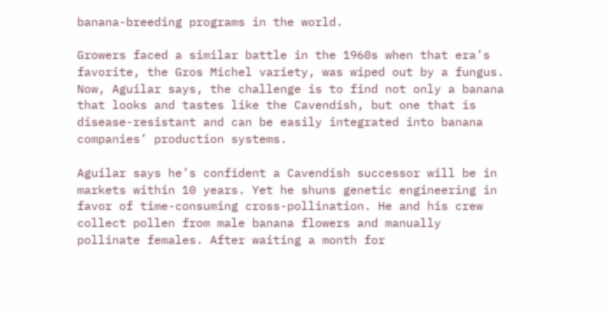banana-breeding programs in the world.

Growers faced a similar battle in the 1960s when that era’s favorite, the Gros Michel variety, was wiped out by a fungus. Now, Aguilar says, the challenge is to find not only a banana that looks and tastes like the Cavendish, but one that is disease-resistant and can be easily integrated into banana companies’ production systems.

Aguilar says he’s confident a Cavendish successor will be in markets within 10 years. Yet he shuns genetic engineering in favor of time-consuming cross-pollination. He and his crew collect pollen from male banana flowers and manually pollinate females. After waiting a month for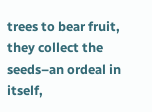trees to bear fruit, they collect the seeds–an ordeal in itself,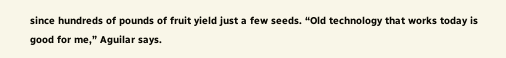since hundreds of pounds of fruit yield just a few seeds. “Old technology that works today is good for me,” Aguilar says.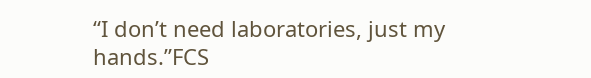“I don’t need laboratories, just my hands.”FCS